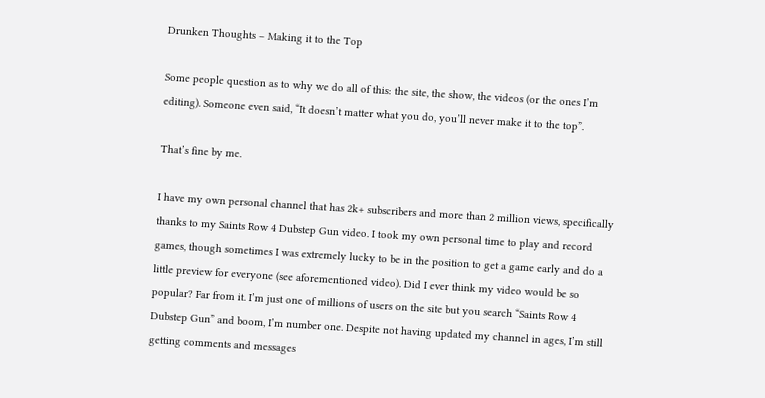Drunken Thoughts – Making it to the Top

Some people question as to why we do all of this: the site, the show, the videos (or the ones I’m editing). Someone even said, “It doesn’t matter what you do, you’ll never make it to the top”.

That’s fine by me.

I have my own personal channel that has 2k+ subscribers and more than 2 million views, specifically thanks to my Saints Row 4 Dubstep Gun video. I took my own personal time to play and record games, though sometimes I was extremely lucky to be in the position to get a game early and do a little preview for everyone (see aforementioned video). Did I ever think my video would be so popular? Far from it. I’m just one of millions of users on the site but you search “Saints Row 4 Dubstep Gun” and boom, I’m number one. Despite not having updated my channel in ages, I’m still getting comments and messages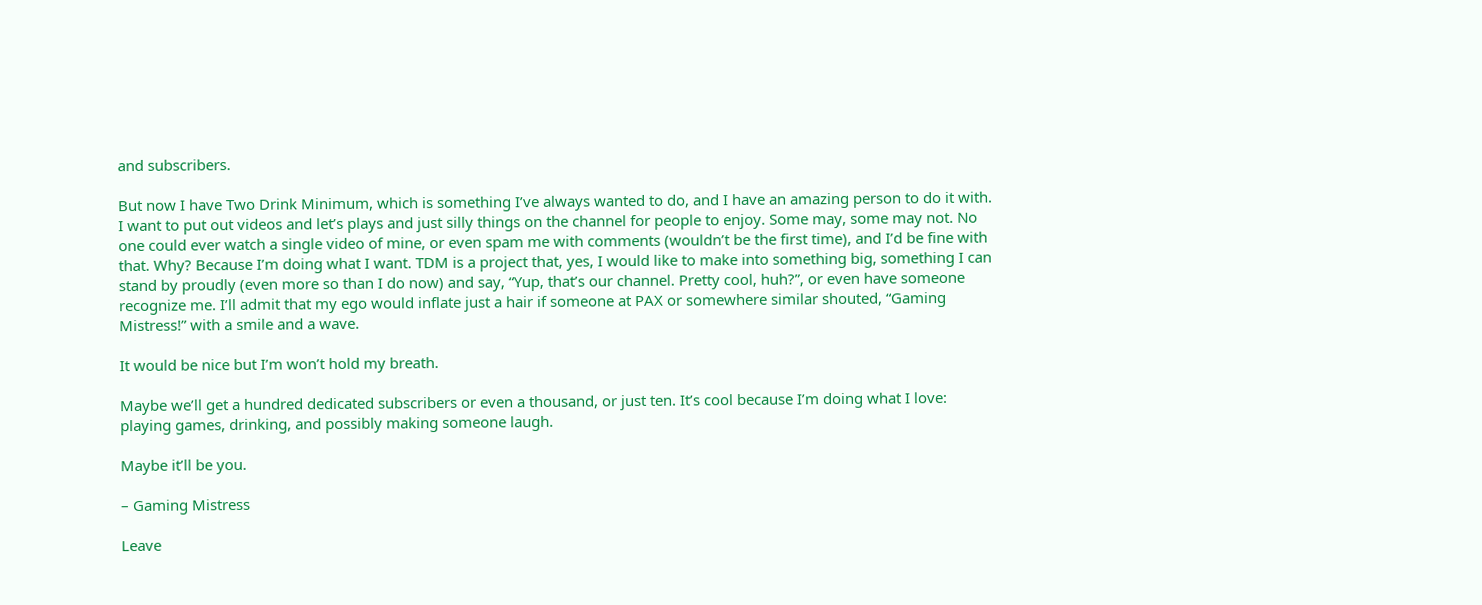and subscribers.

But now I have Two Drink Minimum, which is something I’ve always wanted to do, and I have an amazing person to do it with. I want to put out videos and let’s plays and just silly things on the channel for people to enjoy. Some may, some may not. No one could ever watch a single video of mine, or even spam me with comments (wouldn’t be the first time), and I’d be fine with that. Why? Because I’m doing what I want. TDM is a project that, yes, I would like to make into something big, something I can stand by proudly (even more so than I do now) and say, “Yup, that’s our channel. Pretty cool, huh?”, or even have someone recognize me. I’ll admit that my ego would inflate just a hair if someone at PAX or somewhere similar shouted, “Gaming Mistress!” with a smile and a wave.

It would be nice but I’m won’t hold my breath.

Maybe we’ll get a hundred dedicated subscribers or even a thousand, or just ten. It’s cool because I’m doing what I love: playing games, drinking, and possibly making someone laugh.

Maybe it’ll be you.

– Gaming Mistress

Leave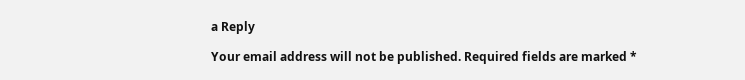a Reply

Your email address will not be published. Required fields are marked *